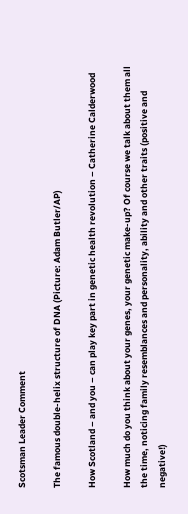Scotsman Leader Comment

The famous double-helix structure of DNA (Picture: Adam Butler/AP)

How Scotland – and you – can play key part in genetic health revolution – Catherine Calderwood

How much do you think about your genes, your genetic make-up? Of course we talk about them all the time, noticing family resemblances and personality, ability and other traits (positive and negative!)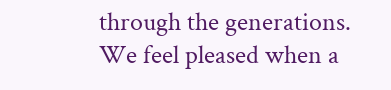through the generations. We feel pleased when a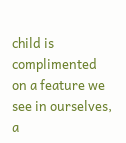child is complimented on a feature we see in ourselves, a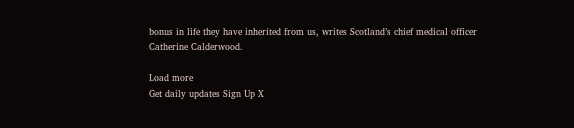bonus in life they have inherited from us, writes Scotland’s chief medical officer Catherine Calderwood.

Load more
Get daily updates Sign Up X